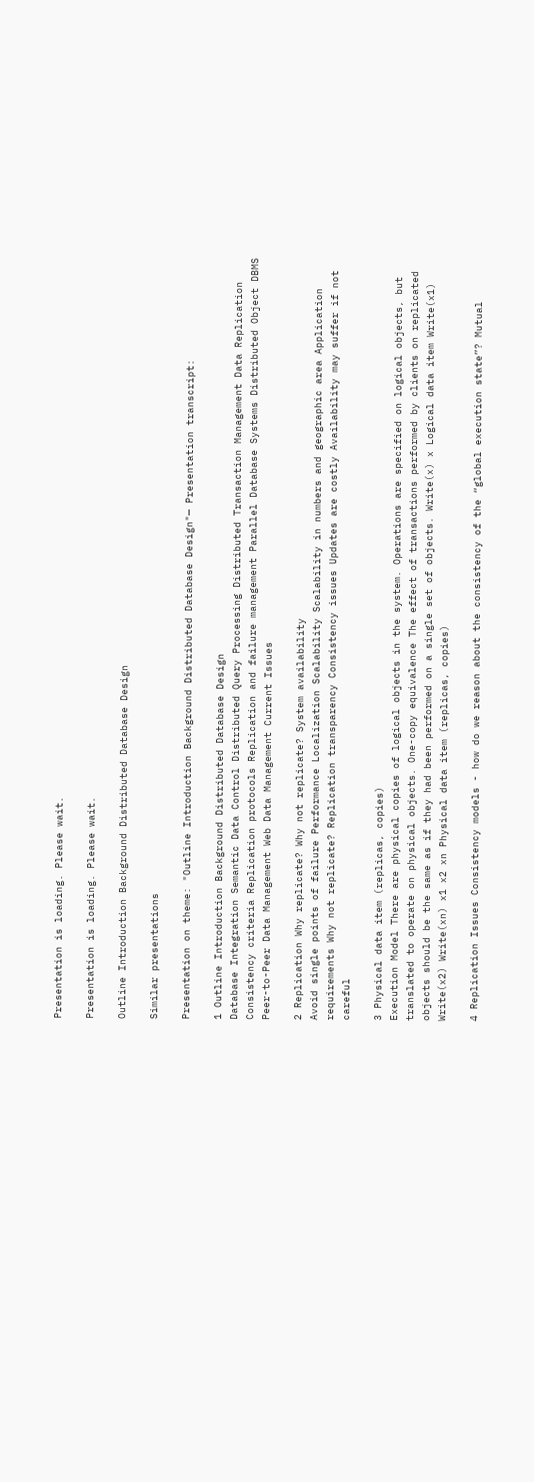Presentation is loading. Please wait.

Presentation is loading. Please wait.

Outline Introduction Background Distributed Database Design

Similar presentations

Presentation on theme: "Outline Introduction Background Distributed Database Design"— Presentation transcript:

1 Outline Introduction Background Distributed Database Design
Database Integration Semantic Data Control Distributed Query Processing Distributed Transaction Management Data Replication Consistency criteria Replication protocols Replication and failure management Parallel Database Systems Distributed Object DBMS Peer-to-Peer Data Management Web Data Management Current Issues

2 Replication Why replicate? Why not replicate? System availability
Avoid single points of failure Performance Localization Scalability Scalability in numbers and geographic area Application requirements Why not replicate? Replication transparency Consistency issues Updates are costly Availability may suffer if not careful

3 Physical data item (replicas, copies)
Execution Model There are physical copies of logical objects in the system. Operations are specified on logical objects, but translated to operate on physical objects. One-copy equivalence The effect of transactions performed by clients on replicated objects should be the same as if they had been performed on a single set of objects. Write(x) x Logical data item Write(x1) Write(x2) Write(xn) x1 x2 xn Physical data item (replicas, copies)

4 Replication Issues Consistency models - how do we reason about the consistency of the “global execution state”? Mutual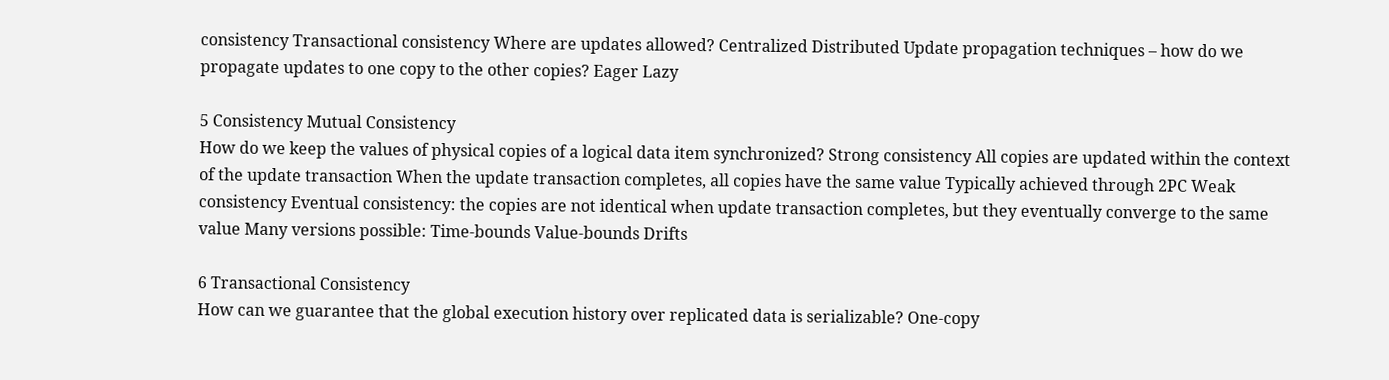consistency Transactional consistency Where are updates allowed? Centralized Distributed Update propagation techniques – how do we propagate updates to one copy to the other copies? Eager Lazy

5 Consistency Mutual Consistency
How do we keep the values of physical copies of a logical data item synchronized? Strong consistency All copies are updated within the context of the update transaction When the update transaction completes, all copies have the same value Typically achieved through 2PC Weak consistency Eventual consistency: the copies are not identical when update transaction completes, but they eventually converge to the same value Many versions possible: Time-bounds Value-bounds Drifts

6 Transactional Consistency
How can we guarantee that the global execution history over replicated data is serializable? One-copy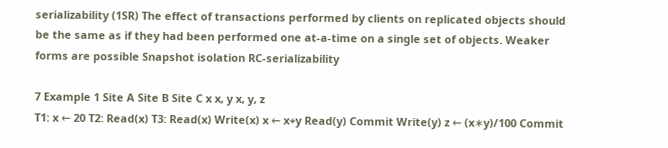serializability (1SR) The effect of transactions performed by clients on replicated objects should be the same as if they had been performed one at-a-time on a single set of objects. Weaker forms are possible Snapshot isolation RC-serializability

7 Example 1 Site A Site B Site C x x, y x, y, z
T1: x ← 20 T2: Read(x) T3: Read(x) Write(x) x ← x+y Read(y) Commit Write(y) z ← (x∗y)/100 Commit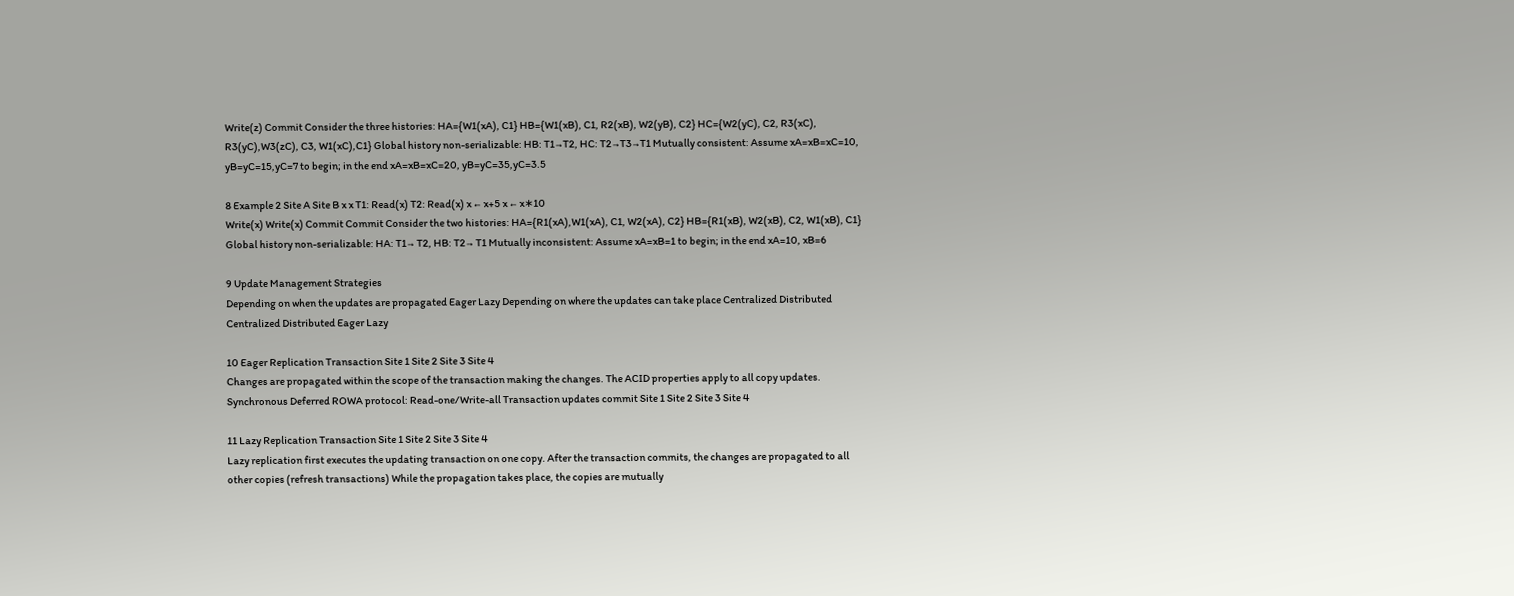Write(z) Commit Consider the three histories: HA={W1(xA), C1} HB={W1(xB), C1, R2(xB), W2(yB), C2} HC={W2(yC), C2, R3(xC), R3(yC),W3(zC), C3, W1(xC),C1} Global history non-serializable: HB: T1→T2, HC: T2→T3→T1 Mutually consistent: Assume xA=xB=xC=10, yB=yC=15,yC=7 to begin; in the end xA=xB=xC=20, yB=yC=35,yC=3.5

8 Example 2 Site A Site B x x T1: Read(x) T2: Read(x) x ← x+5 x ← x∗10
Write(x) Write(x) Commit Commit Consider the two histories: HA={R1(xA),W1(xA), C1, W2(xA), C2} HB={R1(xB), W2(xB), C2, W1(xB), C1} Global history non-serializable: HA: T1→ T2, HB: T2→ T1 Mutually inconsistent: Assume xA=xB=1 to begin; in the end xA=10, xB=6

9 Update Management Strategies
Depending on when the updates are propagated Eager Lazy Depending on where the updates can take place Centralized Distributed Centralized Distributed Eager Lazy

10 Eager Replication Transaction Site 1 Site 2 Site 3 Site 4
Changes are propagated within the scope of the transaction making the changes. The ACID properties apply to all copy updates. Synchronous Deferred ROWA protocol: Read-one/Write-all Transaction updates commit Site 1 Site 2 Site 3 Site 4

11 Lazy Replication Transaction Site 1 Site 2 Site 3 Site 4
Lazy replication first executes the updating transaction on one copy. After the transaction commits, the changes are propagated to all other copies (refresh transactions) While the propagation takes place, the copies are mutually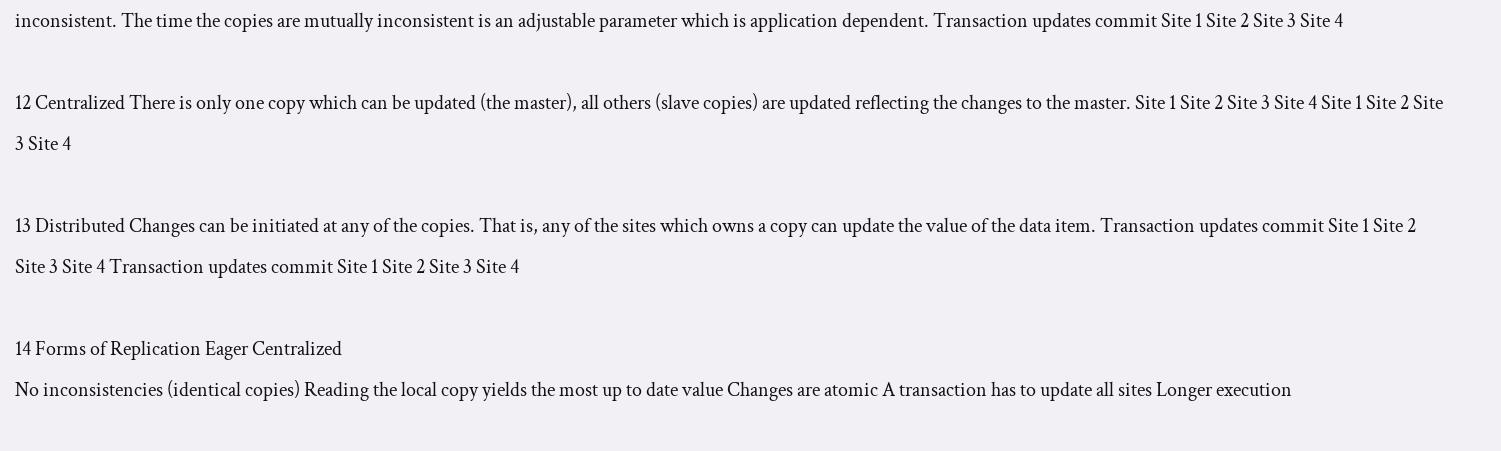inconsistent. The time the copies are mutually inconsistent is an adjustable parameter which is application dependent. Transaction updates commit Site 1 Site 2 Site 3 Site 4

12 Centralized There is only one copy which can be updated (the master), all others (slave copies) are updated reflecting the changes to the master. Site 1 Site 2 Site 3 Site 4 Site 1 Site 2 Site 3 Site 4

13 Distributed Changes can be initiated at any of the copies. That is, any of the sites which owns a copy can update the value of the data item. Transaction updates commit Site 1 Site 2 Site 3 Site 4 Transaction updates commit Site 1 Site 2 Site 3 Site 4

14 Forms of Replication Eager Centralized
No inconsistencies (identical copies) Reading the local copy yields the most up to date value Changes are atomic A transaction has to update all sites Longer execution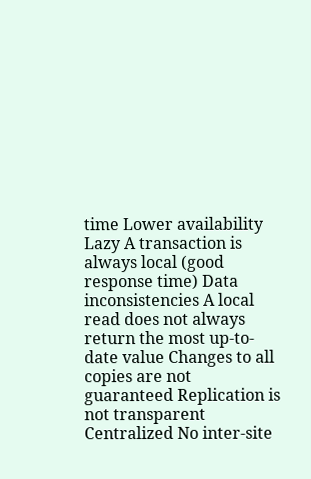time Lower availability Lazy A transaction is always local (good response time) Data inconsistencies A local read does not always return the most up-to-date value Changes to all copies are not guaranteed Replication is not transparent Centralized No inter-site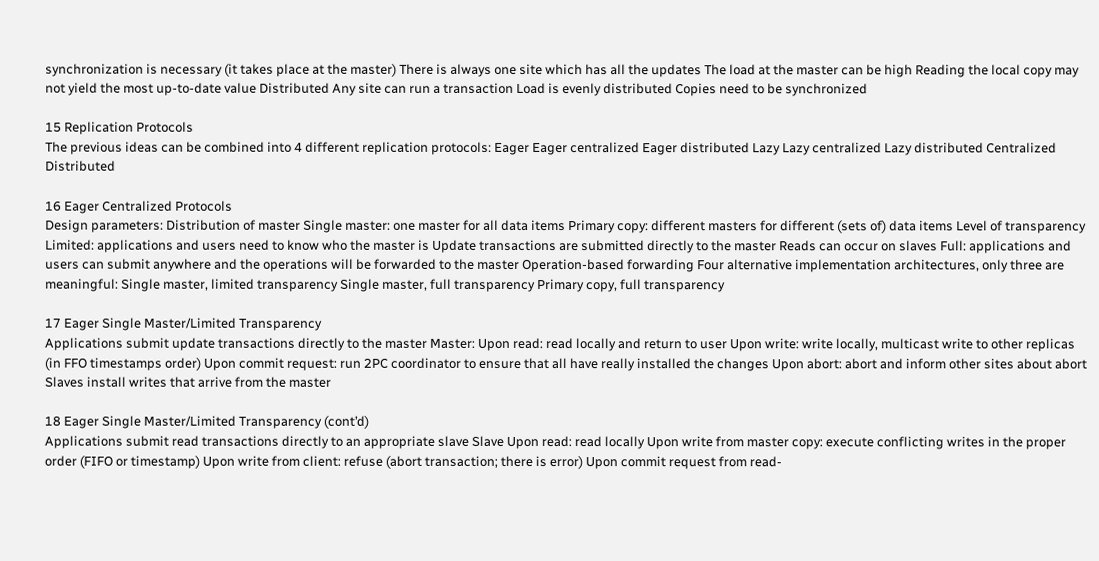synchronization is necessary (it takes place at the master) There is always one site which has all the updates The load at the master can be high Reading the local copy may not yield the most up-to-date value Distributed Any site can run a transaction Load is evenly distributed Copies need to be synchronized

15 Replication Protocols
The previous ideas can be combined into 4 different replication protocols: Eager Eager centralized Eager distributed Lazy Lazy centralized Lazy distributed Centralized Distributed

16 Eager Centralized Protocols
Design parameters: Distribution of master Single master: one master for all data items Primary copy: different masters for different (sets of) data items Level of transparency Limited: applications and users need to know who the master is Update transactions are submitted directly to the master Reads can occur on slaves Full: applications and users can submit anywhere and the operations will be forwarded to the master Operation-based forwarding Four alternative implementation architectures, only three are meaningful: Single master, limited transparency Single master, full transparency Primary copy, full transparency

17 Eager Single Master/Limited Transparency
Applications submit update transactions directly to the master Master: Upon read: read locally and return to user Upon write: write locally, multicast write to other replicas (in FFO timestamps order) Upon commit request: run 2PC coordinator to ensure that all have really installed the changes Upon abort: abort and inform other sites about abort Slaves install writes that arrive from the master

18 Eager Single Master/Limited Transparency (cont’d)
Applications submit read transactions directly to an appropriate slave Slave Upon read: read locally Upon write from master copy: execute conflicting writes in the proper order (FIFO or timestamp) Upon write from client: refuse (abort transaction; there is error) Upon commit request from read-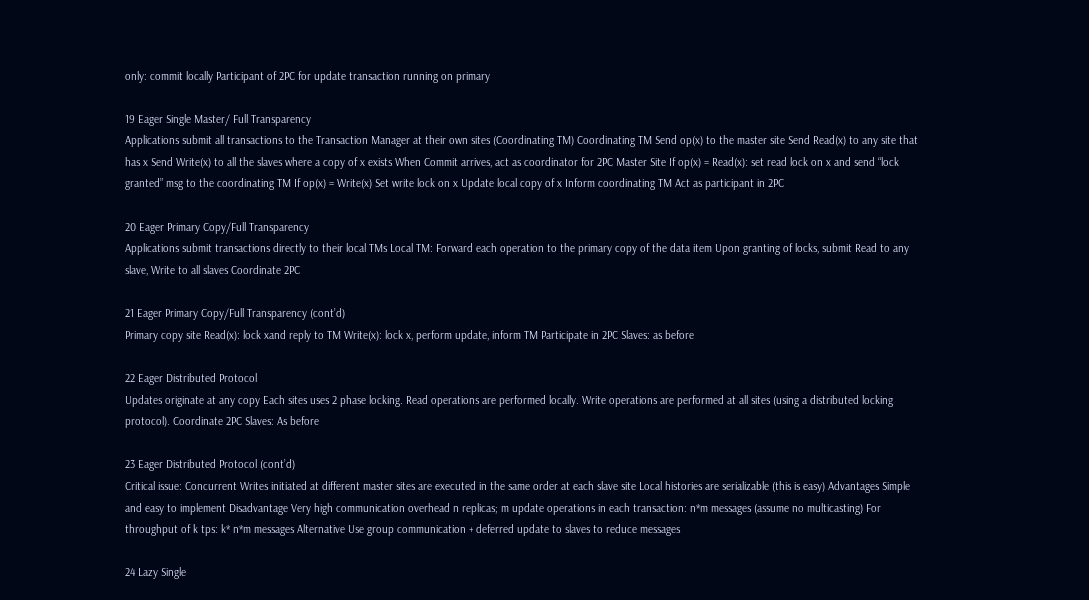only: commit locally Participant of 2PC for update transaction running on primary

19 Eager Single Master/ Full Transparency
Applications submit all transactions to the Transaction Manager at their own sites (Coordinating TM) Coordinating TM Send op(x) to the master site Send Read(x) to any site that has x Send Write(x) to all the slaves where a copy of x exists When Commit arrives, act as coordinator for 2PC Master Site If op(x) = Read(x): set read lock on x and send “lock granted” msg to the coordinating TM If op(x) = Write(x) Set write lock on x Update local copy of x Inform coordinating TM Act as participant in 2PC

20 Eager Primary Copy/Full Transparency
Applications submit transactions directly to their local TMs Local TM: Forward each operation to the primary copy of the data item Upon granting of locks, submit Read to any slave, Write to all slaves Coordinate 2PC

21 Eager Primary Copy/Full Transparency (cont’d)
Primary copy site Read(x): lock xand reply to TM Write(x): lock x, perform update, inform TM Participate in 2PC Slaves: as before

22 Eager Distributed Protocol
Updates originate at any copy Each sites uses 2 phase locking. Read operations are performed locally. Write operations are performed at all sites (using a distributed locking protocol). Coordinate 2PC Slaves: As before

23 Eager Distributed Protocol (cont’d)
Critical issue: Concurrent Writes initiated at different master sites are executed in the same order at each slave site Local histories are serializable (this is easy) Advantages Simple and easy to implement Disadvantage Very high communication overhead n replicas; m update operations in each transaction: n*m messages (assume no multicasting) For throughput of k tps: k* n*m messages Alternative Use group communication + deferred update to slaves to reduce messages

24 Lazy Single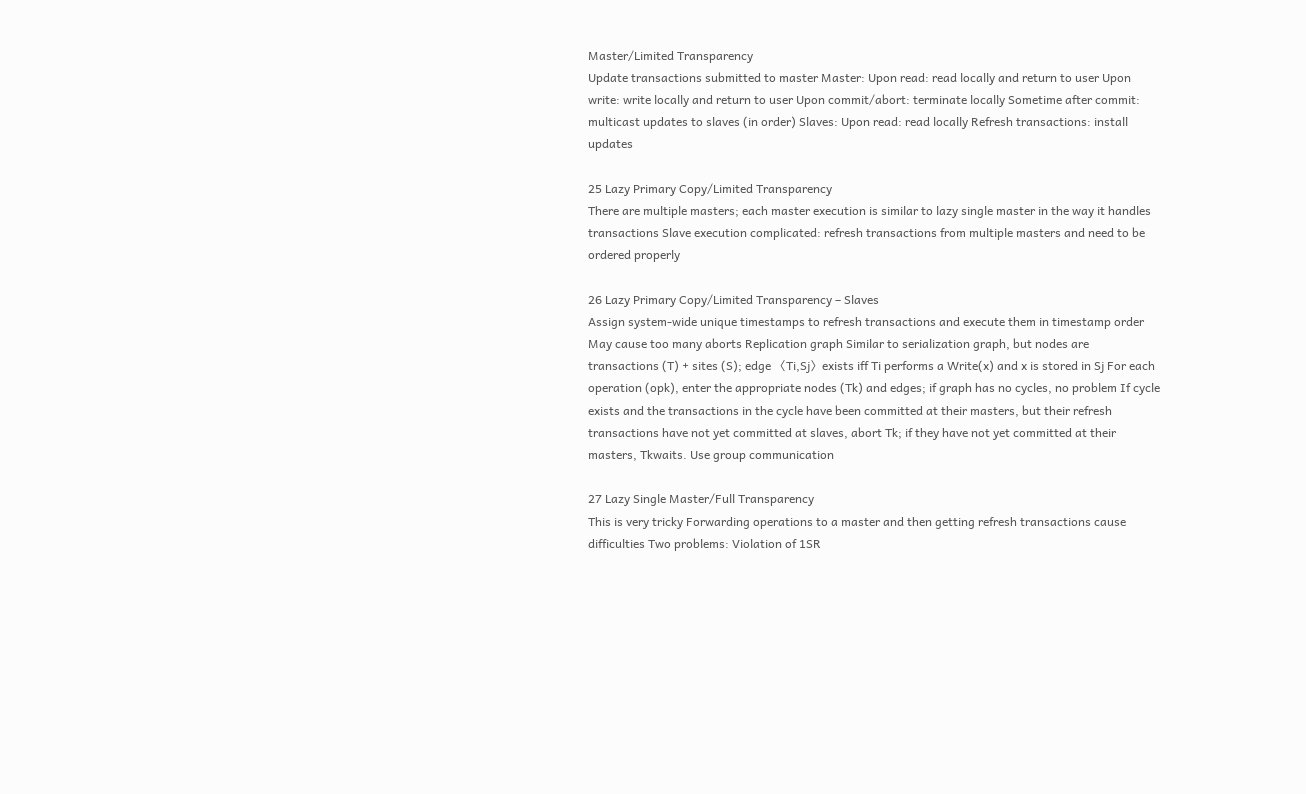Master/Limited Transparency
Update transactions submitted to master Master: Upon read: read locally and return to user Upon write: write locally and return to user Upon commit/abort: terminate locally Sometime after commit: multicast updates to slaves (in order) Slaves: Upon read: read locally Refresh transactions: install updates

25 Lazy Primary Copy/Limited Transparency
There are multiple masters; each master execution is similar to lazy single master in the way it handles transactions Slave execution complicated: refresh transactions from multiple masters and need to be ordered properly

26 Lazy Primary Copy/Limited Transparency – Slaves
Assign system-wide unique timestamps to refresh transactions and execute them in timestamp order May cause too many aborts Replication graph Similar to serialization graph, but nodes are transactions (T) + sites (S); edge 〈Ti,Sj〉exists iff Ti performs a Write(x) and x is stored in Sj For each operation (opk), enter the appropriate nodes (Tk) and edges; if graph has no cycles, no problem If cycle exists and the transactions in the cycle have been committed at their masters, but their refresh transactions have not yet committed at slaves, abort Tk; if they have not yet committed at their masters, Tkwaits. Use group communication

27 Lazy Single Master/Full Transparency
This is very tricky Forwarding operations to a master and then getting refresh transactions cause difficulties Two problems: Violation of 1SR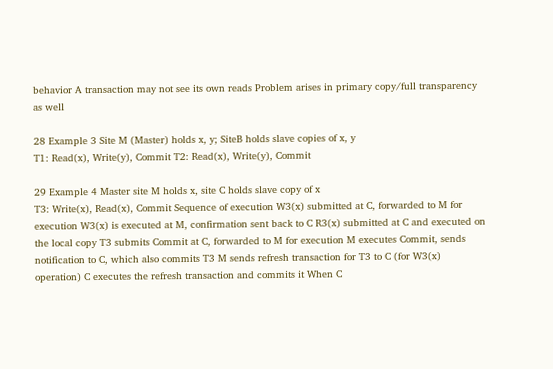behavior A transaction may not see its own reads Problem arises in primary copy/full transparency as well

28 Example 3 Site M (Master) holds x, y; SiteB holds slave copies of x, y
T1: Read(x), Write(y), Commit T2: Read(x), Write(y), Commit

29 Example 4 Master site M holds x, site C holds slave copy of x
T3: Write(x), Read(x), Commit Sequence of execution W3(x) submitted at C, forwarded to M for execution W3(x) is executed at M, confirmation sent back to C R3(x) submitted at C and executed on the local copy T3 submits Commit at C, forwarded to M for execution M executes Commit, sends notification to C, which also commits T3 M sends refresh transaction for T3 to C (for W3(x) operation) C executes the refresh transaction and commits it When C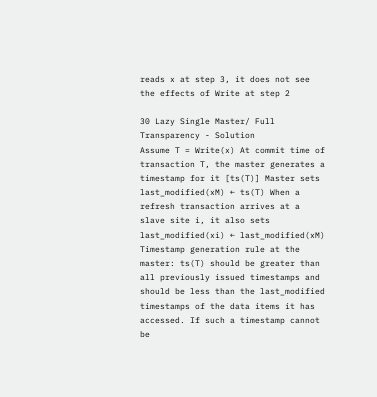reads x at step 3, it does not see the effects of Write at step 2

30 Lazy Single Master/ Full Transparency - Solution
Assume T = Write(x) At commit time of transaction T, the master generates a timestamp for it [ts(T)] Master sets last_modified(xM) ← ts(T) When a refresh transaction arrives at a slave site i, it also sets last_modified(xi) ← last_modified(xM) Timestamp generation rule at the master: ts(T) should be greater than all previously issued timestamps and should be less than the last_modified timestamps of the data items it has accessed. If such a timestamp cannot be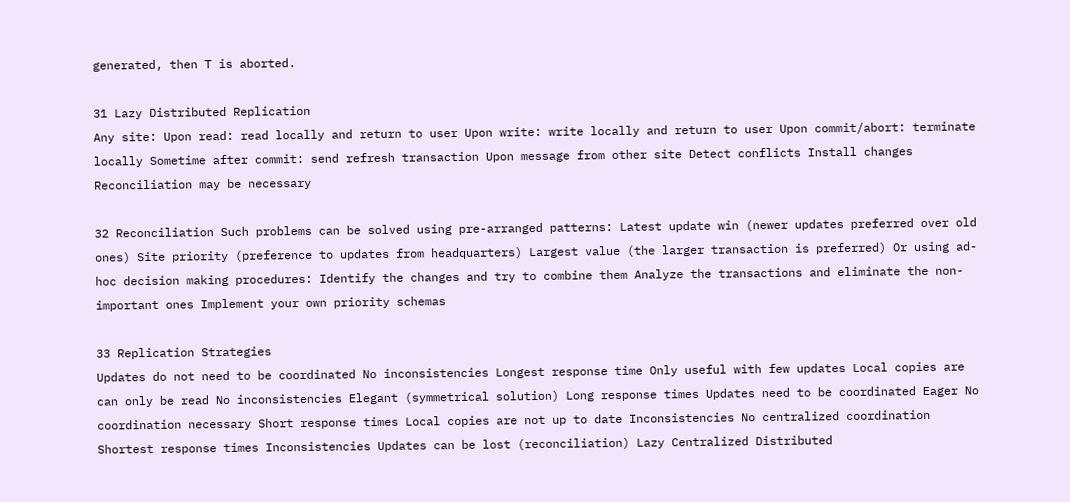generated, then T is aborted.

31 Lazy Distributed Replication
Any site: Upon read: read locally and return to user Upon write: write locally and return to user Upon commit/abort: terminate locally Sometime after commit: send refresh transaction Upon message from other site Detect conflicts Install changes Reconciliation may be necessary

32 Reconciliation Such problems can be solved using pre-arranged patterns: Latest update win (newer updates preferred over old ones) Site priority (preference to updates from headquarters) Largest value (the larger transaction is preferred) Or using ad-hoc decision making procedures: Identify the changes and try to combine them Analyze the transactions and eliminate the non-important ones Implement your own priority schemas

33 Replication Strategies
Updates do not need to be coordinated No inconsistencies Longest response time Only useful with few updates Local copies are can only be read No inconsistencies Elegant (symmetrical solution) Long response times Updates need to be coordinated Eager No coordination necessary Short response times Local copies are not up to date Inconsistencies No centralized coordination Shortest response times Inconsistencies Updates can be lost (reconciliation) Lazy Centralized Distributed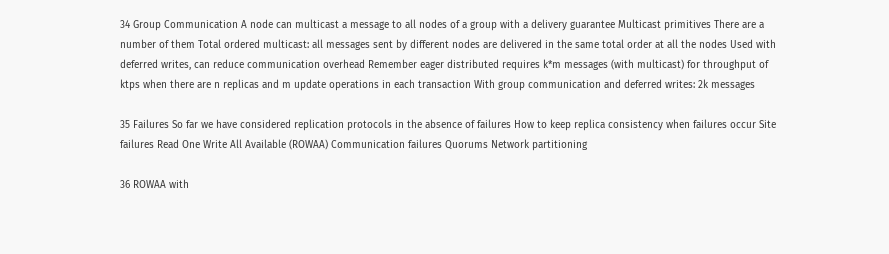34 Group Communication A node can multicast a message to all nodes of a group with a delivery guarantee Multicast primitives There are a number of them Total ordered multicast: all messages sent by different nodes are delivered in the same total order at all the nodes Used with deferred writes, can reduce communication overhead Remember eager distributed requires k*m messages (with multicast) for throughput of ktps when there are n replicas and m update operations in each transaction With group communication and deferred writes: 2k messages

35 Failures So far we have considered replication protocols in the absence of failures How to keep replica consistency when failures occur Site failures Read One Write All Available (ROWAA) Communication failures Quorums Network partitioning

36 ROWAA with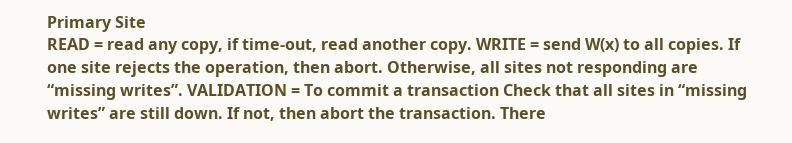Primary Site
READ = read any copy, if time-out, read another copy. WRITE = send W(x) to all copies. If one site rejects the operation, then abort. Otherwise, all sites not responding are “missing writes”. VALIDATION = To commit a transaction Check that all sites in “missing writes” are still down. If not, then abort the transaction. There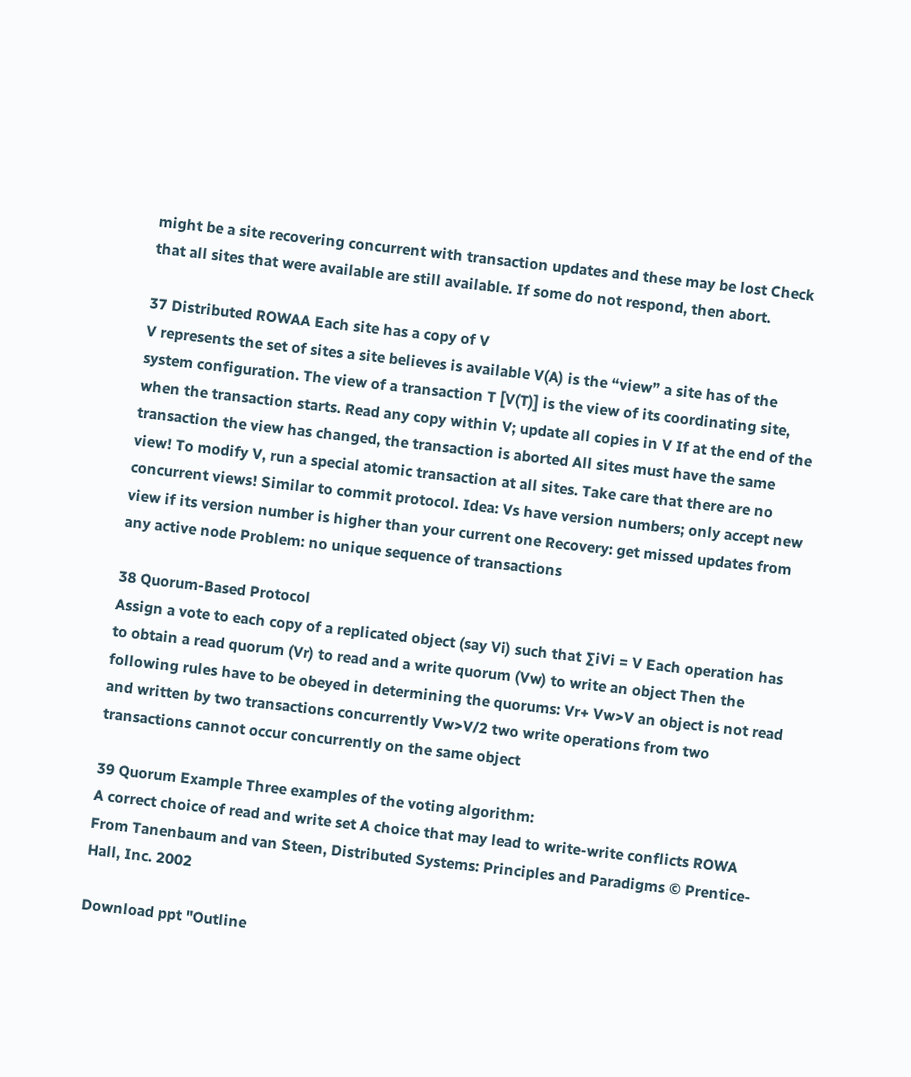might be a site recovering concurrent with transaction updates and these may be lost Check that all sites that were available are still available. If some do not respond, then abort.

37 Distributed ROWAA Each site has a copy of V
V represents the set of sites a site believes is available V(A) is the “view” a site has of the system configuration. The view of a transaction T [V(T)] is the view of its coordinating site, when the transaction starts. Read any copy within V; update all copies in V If at the end of the transaction the view has changed, the transaction is aborted All sites must have the same view! To modify V, run a special atomic transaction at all sites. Take care that there are no concurrent views! Similar to commit protocol. Idea: Vs have version numbers; only accept new view if its version number is higher than your current one Recovery: get missed updates from any active node Problem: no unique sequence of transactions

38 Quorum-Based Protocol
Assign a vote to each copy of a replicated object (say Vi) such that ∑iVi = V Each operation has to obtain a read quorum (Vr) to read and a write quorum (Vw) to write an object Then the following rules have to be obeyed in determining the quorums: Vr+ Vw>V an object is not read and written by two transactions concurrently Vw>V/2 two write operations from two transactions cannot occur concurrently on the same object

39 Quorum Example Three examples of the voting algorithm:
A correct choice of read and write set A choice that may lead to write-write conflicts ROWA From Tanenbaum and van Steen, Distributed Systems: Principles and Paradigms © Prentice-Hall, Inc. 2002

Download ppt "Outline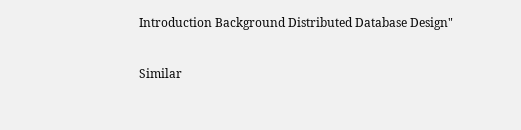Introduction Background Distributed Database Design"

Similar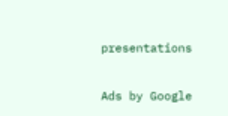presentations

Ads by Google